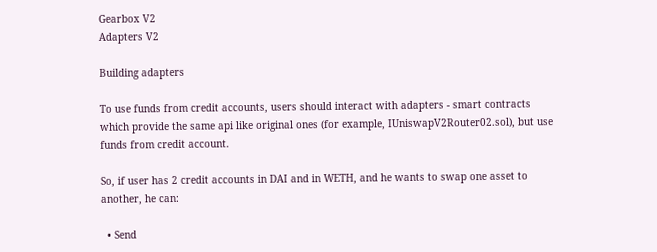Gearbox V2
Adapters V2

Building adapters

To use funds from credit accounts, users should interact with adapters - smart contracts which provide the same api like original ones (for example, IUniswapV2Router02.sol), but use funds from credit account.

So, if user has 2 credit accounts in DAI and in WETH, and he wants to swap one asset to another, he can:

  • Send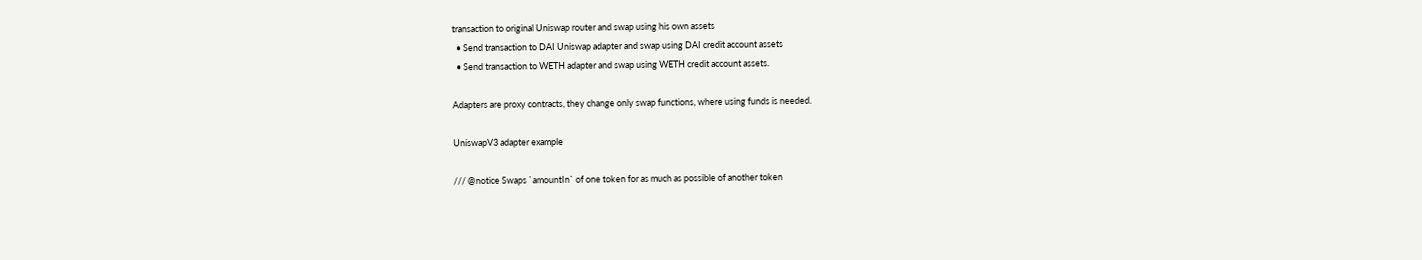transaction to original Uniswap router and swap using his own assets
  • Send transaction to DAI Uniswap adapter and swap using DAI credit account assets
  • Send transaction to WETH adapter and swap using WETH credit account assets.

Adapters are proxy contracts, they change only swap functions, where using funds is needed.

UniswapV3 adapter example

/// @notice Swaps `amountIn` of one token for as much as possible of another token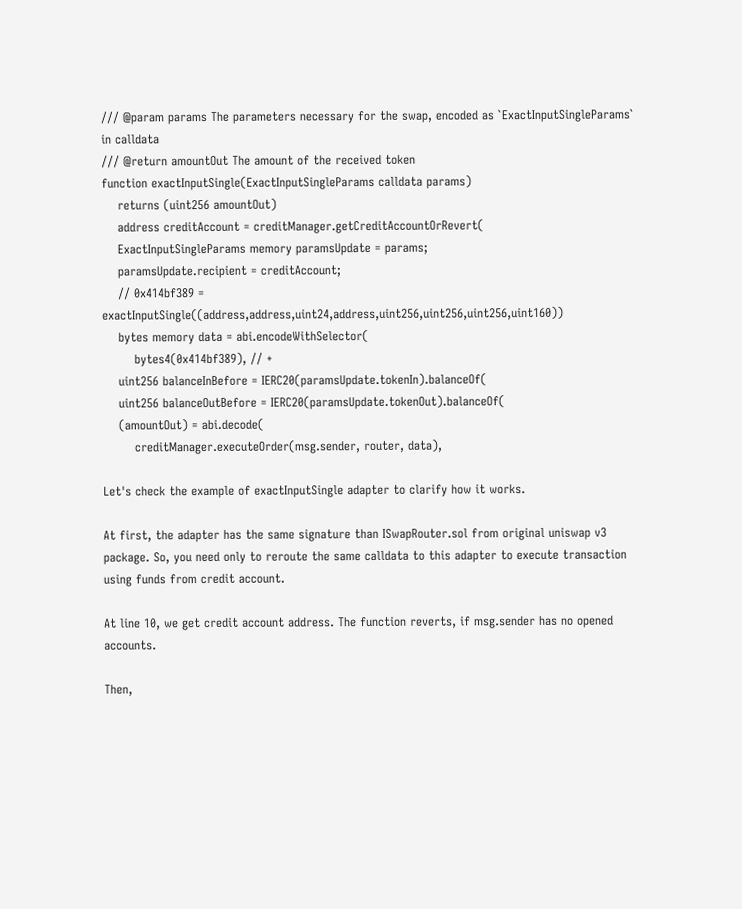/// @param params The parameters necessary for the swap, encoded as `ExactInputSingleParams` in calldata
/// @return amountOut The amount of the received token
function exactInputSingle(ExactInputSingleParams calldata params)
    returns (uint256 amountOut)
    address creditAccount = creditManager.getCreditAccountOrRevert(
    ExactInputSingleParams memory paramsUpdate = params;
    paramsUpdate.recipient = creditAccount;
    // 0x414bf389 = exactInputSingle((address,address,uint24,address,uint256,uint256,uint256,uint160))
    bytes memory data = abi.encodeWithSelector(
        bytes4(0x414bf389), // +
    uint256 balanceInBefore = IERC20(paramsUpdate.tokenIn).balanceOf(
    uint256 balanceOutBefore = IERC20(paramsUpdate.tokenOut).balanceOf(
    (amountOut) = abi.decode(
        creditManager.executeOrder(msg.sender, router, data),

Let's check the example of exactInputSingle adapter to clarify how it works.

At first, the adapter has the same signature than ISwapRouter.sol from original uniswap v3 package. So, you need only to reroute the same calldata to this adapter to execute transaction using funds from credit account.

At line 10, we get credit account address. The function reverts, if msg.sender has no opened accounts.

Then,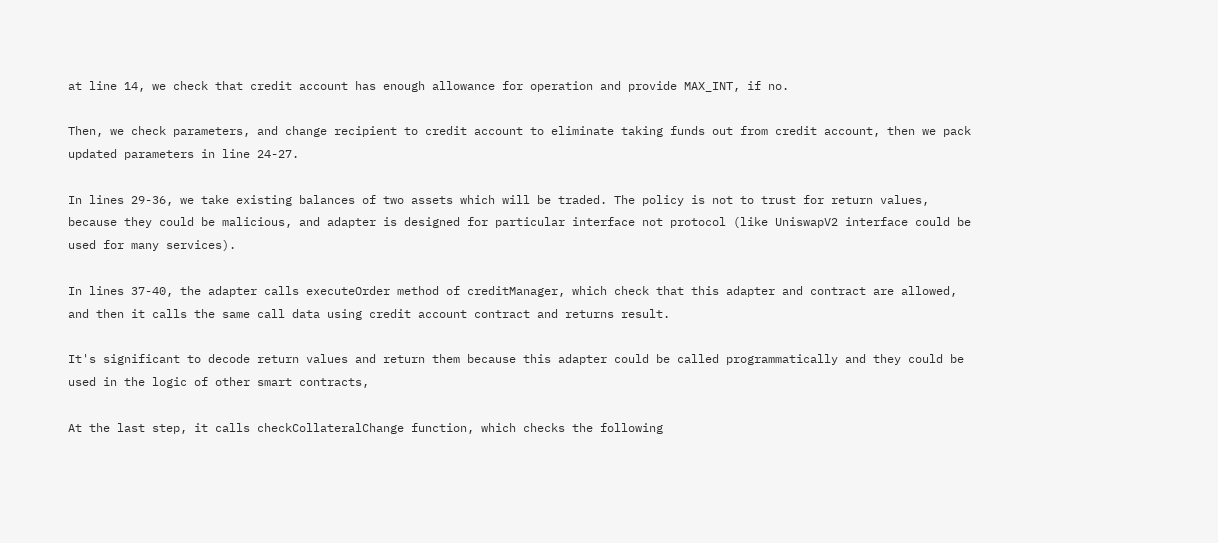at line 14, we check that credit account has enough allowance for operation and provide MAX_INT, if no.

Then, we check parameters, and change recipient to credit account to eliminate taking funds out from credit account, then we pack updated parameters in line 24-27.

In lines 29-36, we take existing balances of two assets which will be traded. The policy is not to trust for return values, because they could be malicious, and adapter is designed for particular interface not protocol (like UniswapV2 interface could be used for many services).

In lines 37-40, the adapter calls executeOrder method of creditManager, which check that this adapter and contract are allowed, and then it calls the same call data using credit account contract and returns result.

It's significant to decode return values and return them because this adapter could be called programmatically and they could be used in the logic of other smart contracts,

At the last step, it calls checkCollateralChange function, which checks the following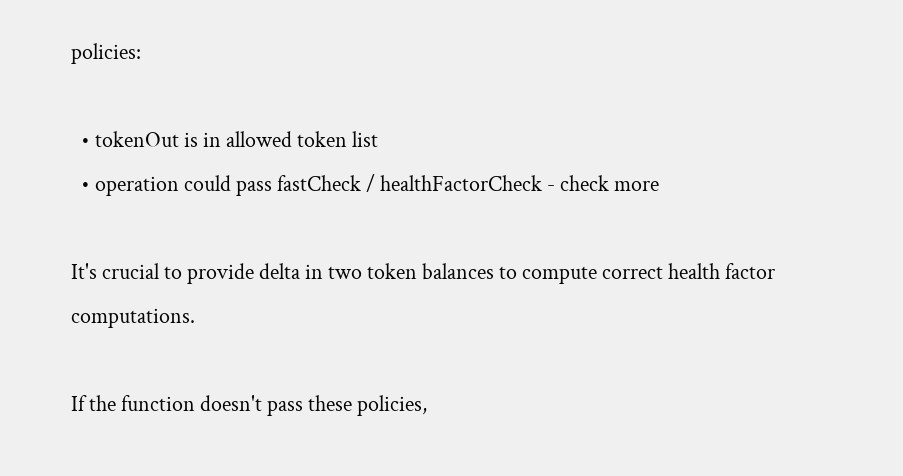policies:

  • tokenOut is in allowed token list
  • operation could pass fastCheck / healthFactorCheck - check more

It's crucial to provide delta in two token balances to compute correct health factor computations.

If the function doesn't pass these policies,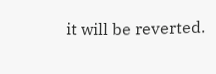it will be reverted.